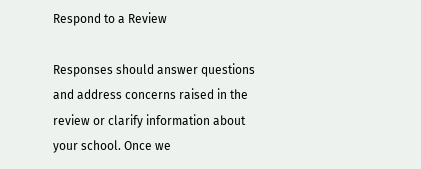Respond to a Review

Responses should answer questions and address concerns raised in the review or clarify information about your school. Once we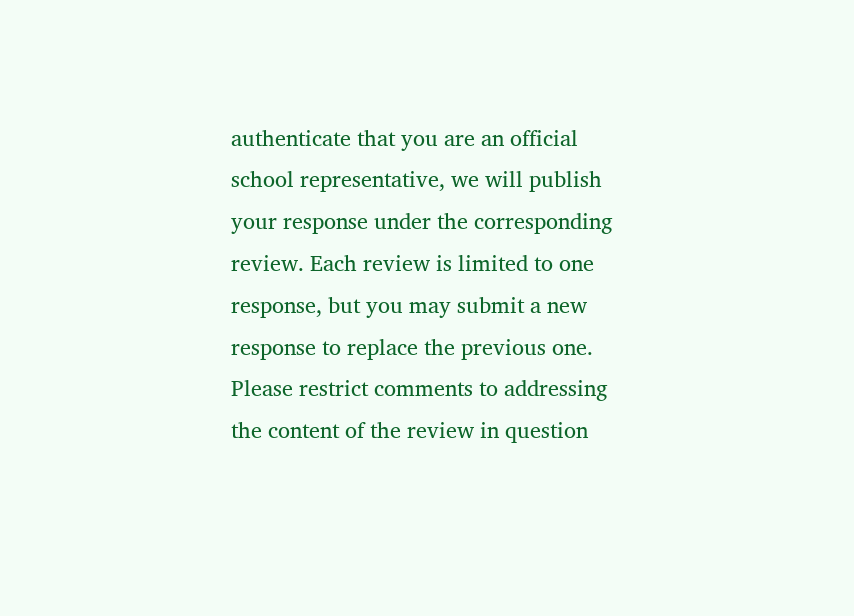authenticate that you are an official school representative, we will publish your response under the corresponding review. Each review is limited to one response, but you may submit a new response to replace the previous one. Please restrict comments to addressing the content of the review in question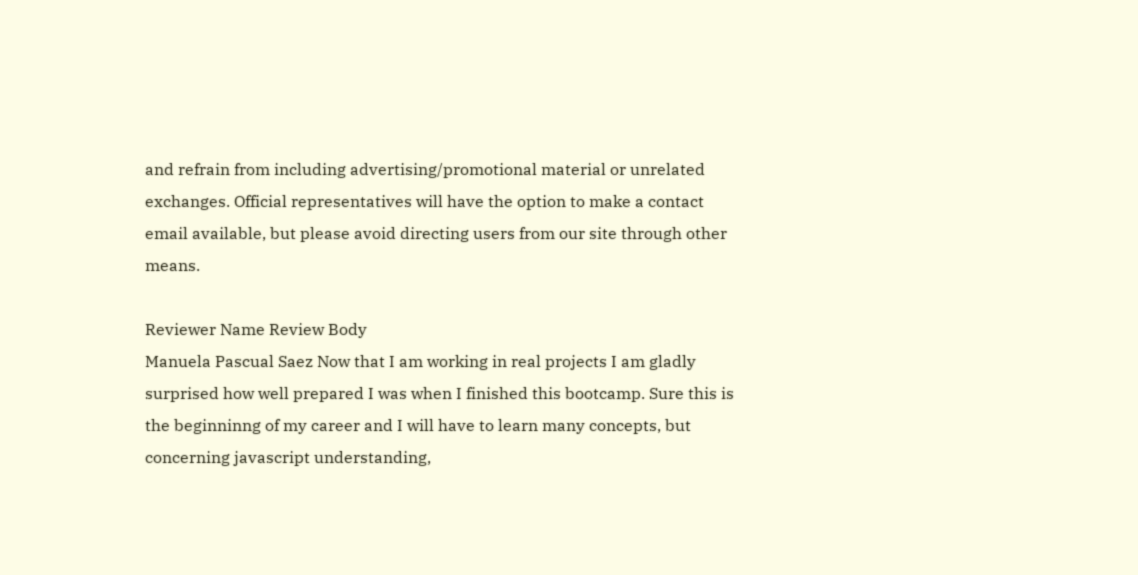and refrain from including advertising/promotional material or unrelated exchanges. Official representatives will have the option to make a contact email available, but please avoid directing users from our site through other means.

Reviewer Name Review Body
Manuela Pascual Saez Now that I am working in real projects I am gladly surprised how well prepared I was when I finished this bootcamp. Sure this is the beginninng of my career and I will have to learn many concepts, but concerning javascript understanding,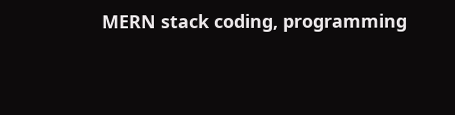MERN stack coding, programming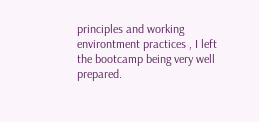principles and working environtment practices , I left the bootcamp being very well prepared.